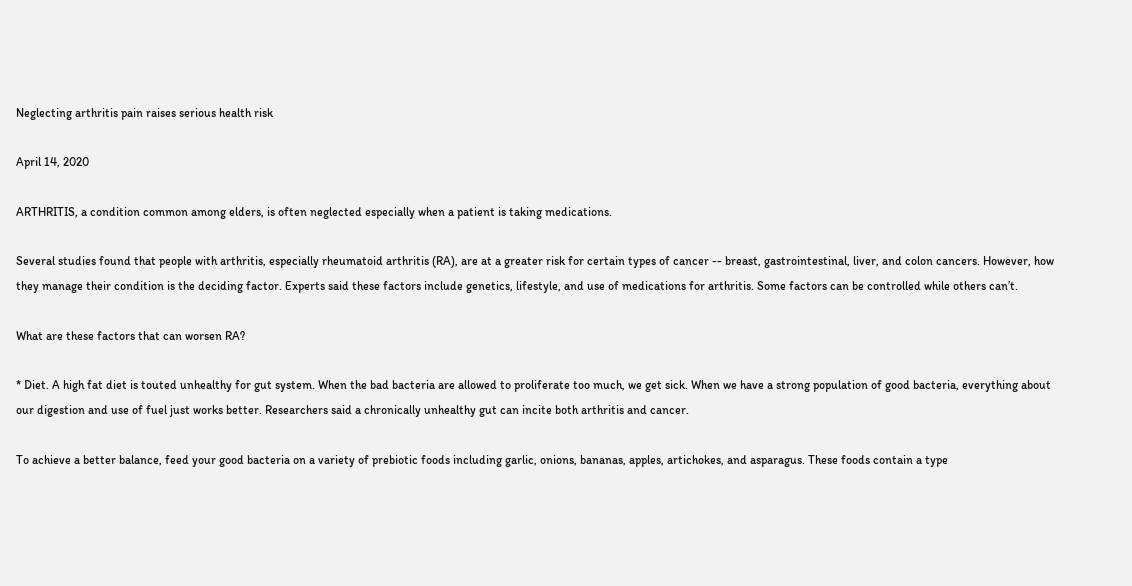Neglecting arthritis pain raises serious health risk

April 14, 2020

ARTHRITIS, a condition common among elders, is often neglected especially when a patient is taking medications.

Several studies found that people with arthritis, especially rheumatoid arthritis (RA), are at a greater risk for certain types of cancer -- breast, gastrointestinal, liver, and colon cancers. However, how they manage their condition is the deciding factor. Experts said these factors include genetics, lifestyle, and use of medications for arthritis. Some factors can be controlled while others can’t.

What are these factors that can worsen RA?

* Diet. A high fat diet is touted unhealthy for gut system. When the bad bacteria are allowed to proliferate too much, we get sick. When we have a strong population of good bacteria, everything about our digestion and use of fuel just works better. Researchers said a chronically unhealthy gut can incite both arthritis and cancer.

To achieve a better balance, feed your good bacteria on a variety of prebiotic foods including garlic, onions, bananas, apples, artichokes, and asparagus. These foods contain a type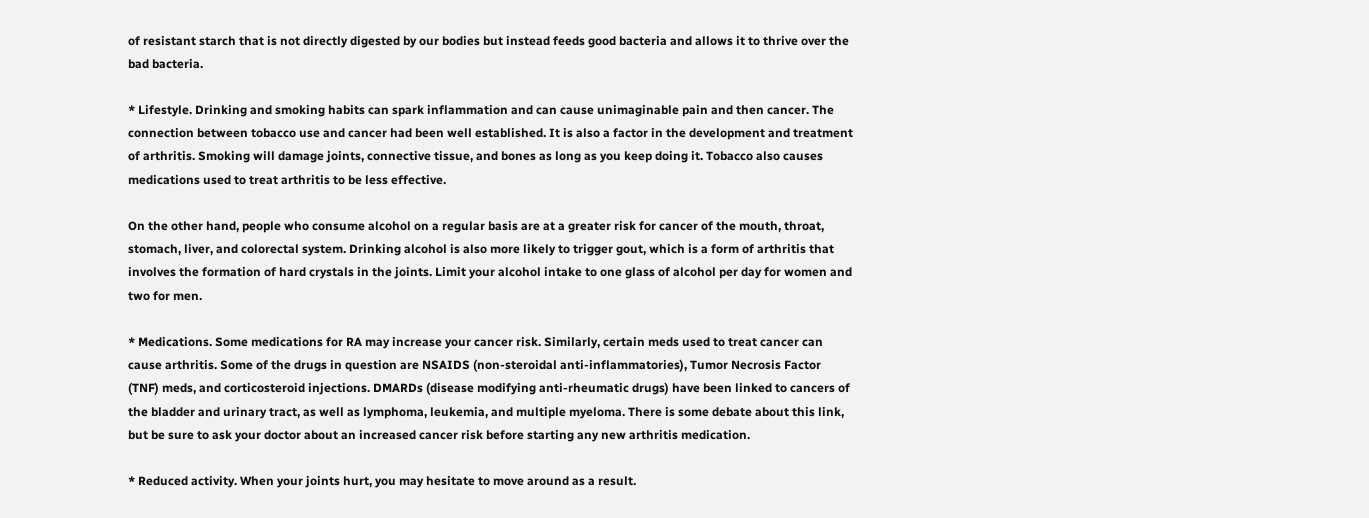of resistant starch that is not directly digested by our bodies but instead feeds good bacteria and allows it to thrive over the bad bacteria.

* Lifestyle. Drinking and smoking habits can spark inflammation and can cause unimaginable pain and then cancer. The connection between tobacco use and cancer had been well established. It is also a factor in the development and treatment of arthritis. Smoking will damage joints, connective tissue, and bones as long as you keep doing it. Tobacco also causes medications used to treat arthritis to be less effective.

On the other hand, people who consume alcohol on a regular basis are at a greater risk for cancer of the mouth, throat, stomach, liver, and colorectal system. Drinking alcohol is also more likely to trigger gout, which is a form of arthritis that involves the formation of hard crystals in the joints. Limit your alcohol intake to one glass of alcohol per day for women and two for men.

* Medications. Some medications for RA may increase your cancer risk. Similarly, certain meds used to treat cancer can cause arthritis. Some of the drugs in question are NSAIDS (non-steroidal anti-inflammatories), Tumor Necrosis Factor (TNF) meds, and corticosteroid injections. DMARDs (disease modifying anti-rheumatic drugs) have been linked to cancers of the bladder and urinary tract, as well as lymphoma, leukemia, and multiple myeloma. There is some debate about this link, but be sure to ask your doctor about an increased cancer risk before starting any new arthritis medication.

* Reduced activity. When your joints hurt, you may hesitate to move around as a result.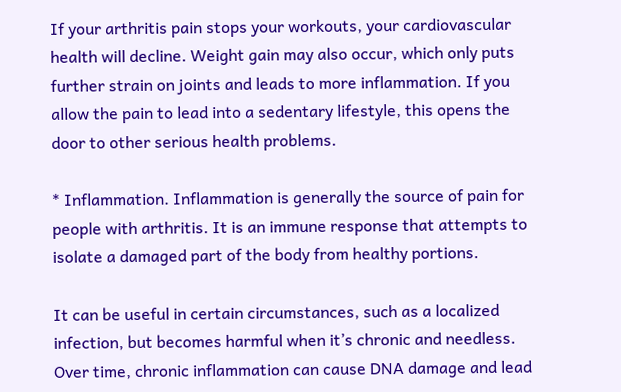If your arthritis pain stops your workouts, your cardiovascular health will decline. Weight gain may also occur, which only puts further strain on joints and leads to more inflammation. If you allow the pain to lead into a sedentary lifestyle, this opens the door to other serious health problems.

* Inflammation. Inflammation is generally the source of pain for people with arthritis. It is an immune response that attempts to isolate a damaged part of the body from healthy portions.

It can be useful in certain circumstances, such as a localized infection, but becomes harmful when it’s chronic and needless. Over time, chronic inflammation can cause DNA damage and lead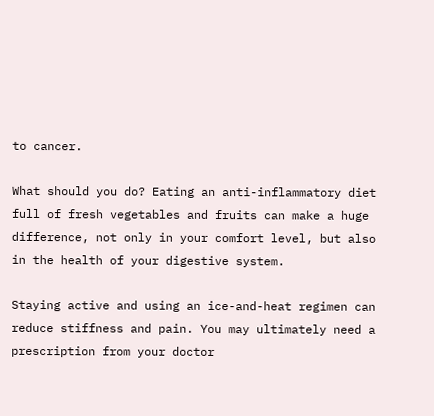to cancer.

What should you do? Eating an anti-inflammatory diet full of fresh vegetables and fruits can make a huge difference, not only in your comfort level, but also in the health of your digestive system.

Staying active and using an ice-and-heat regimen can reduce stiffness and pain. You may ultimately need a prescription from your doctor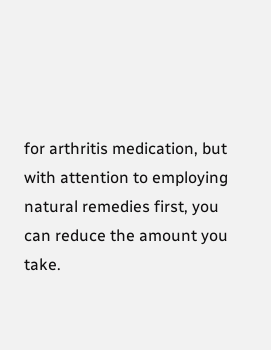for arthritis medication, but with attention to employing natural remedies first, you can reduce the amount you take.